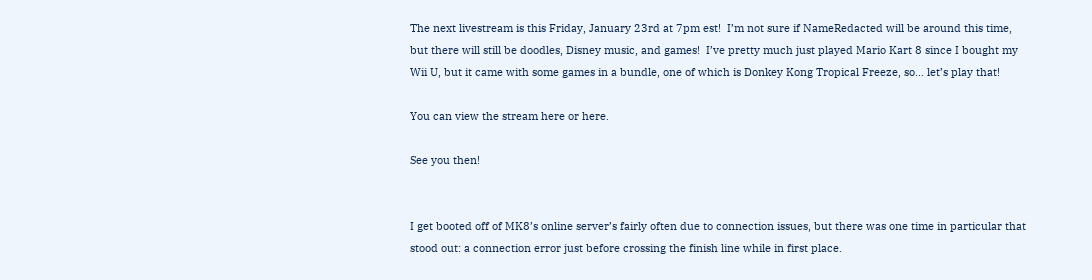The next livestream is this Friday, January 23rd at 7pm est!  I’m not sure if NameRedacted will be around this time, but there will still be doodles, Disney music, and games!  I’ve pretty much just played Mario Kart 8 since I bought my Wii U, but it came with some games in a bundle, one of which is Donkey Kong Tropical Freeze, so… let’s play that!

You can view the stream here or here.

See you then!


I get booted off of MK8’s online server’s fairly often due to connection issues, but there was one time in particular that stood out: a connection error just before crossing the finish line while in first place.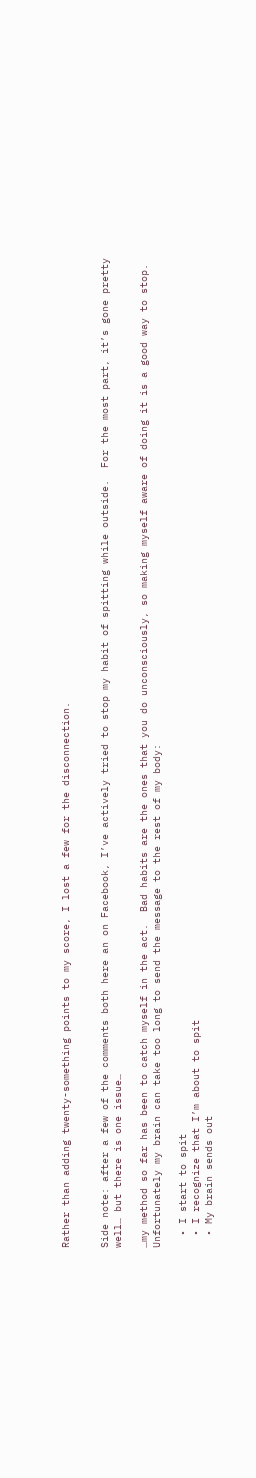Rather than adding twenty-something points to my score, I lost a few for the disconnection.


Side note: after a few of the comments both here an on Facebook, I’ve actively tried to stop my habit of spitting while outside.  For the most part, it’s gone pretty well… but there is one issue…

…my method so far has been to catch myself in the act.  Bad habits are the ones that you do unconsciously, so making myself aware of doing it is a good way to stop.  Unfortunately my brain can take too long to send the message to the rest of my body:

  • I start to spit
  • I recognize that I’m about to spit
  • My brain sends out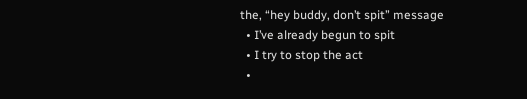the, “hey buddy, don’t spit” message
  • I’ve already begun to spit
  • I try to stop the act
  •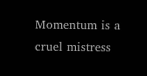Momentum is a cruel mistress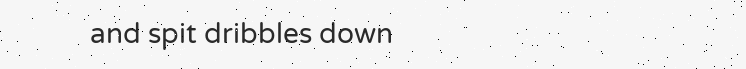and spit dribbles down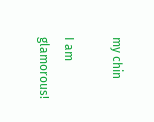my chin

I am glamorous!